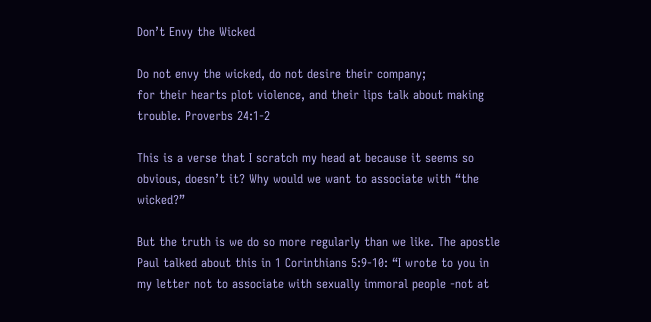Don’t Envy the Wicked

Do not envy the wicked, do not desire their company;
for their hearts plot violence, and their lips talk about making trouble. Proverbs 24:1-2

This is a verse that I scratch my head at because it seems so obvious, doesn’t it? Why would we want to associate with “the wicked?”

But the truth is we do so more regularly than we like. The apostle Paul talked about this in 1 Corinthians 5:9-10: “I wrote to you in my letter not to associate with sexually immoral people -not at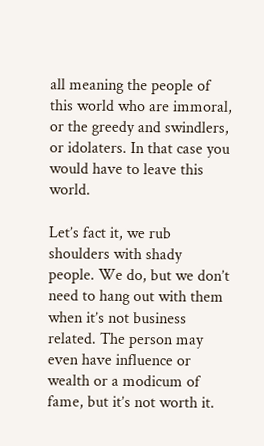all meaning the people of this world who are immoral, or the greedy and swindlers, or idolaters. In that case you would have to leave this world.

Let’s fact it, we rub shoulders with shady people. We do, but we don’t need to hang out with them when it’s not business related. The person may even have influence or wealth or a modicum of fame, but it’s not worth it.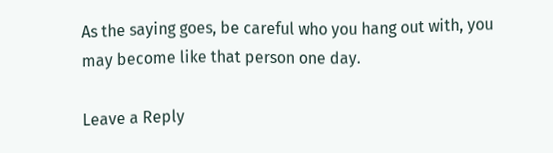As the saying goes, be careful who you hang out with, you may become like that person one day.

Leave a Reply